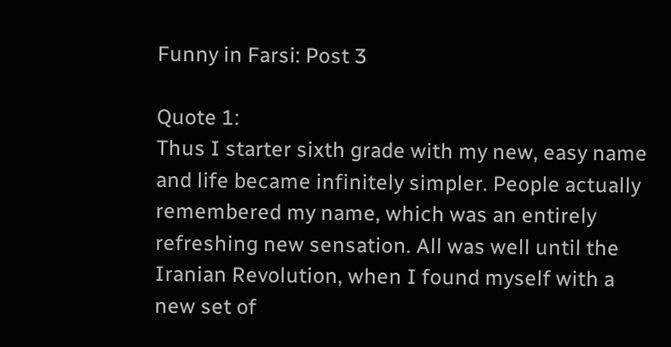Funny in Farsi: Post 3

Quote 1:
Thus I starter sixth grade with my new, easy name and life became infinitely simpler. People actually remembered my name, which was an entirely refreshing new sensation. All was well until the Iranian Revolution, when I found myself with a new set of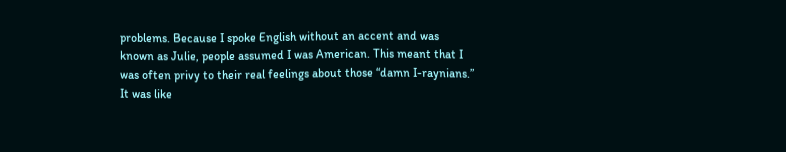problems. Because I spoke English without an accent and was known as Julie, people assumed I was American. This meant that I was often privy to their real feelings about those “damn I-raynians.” It was like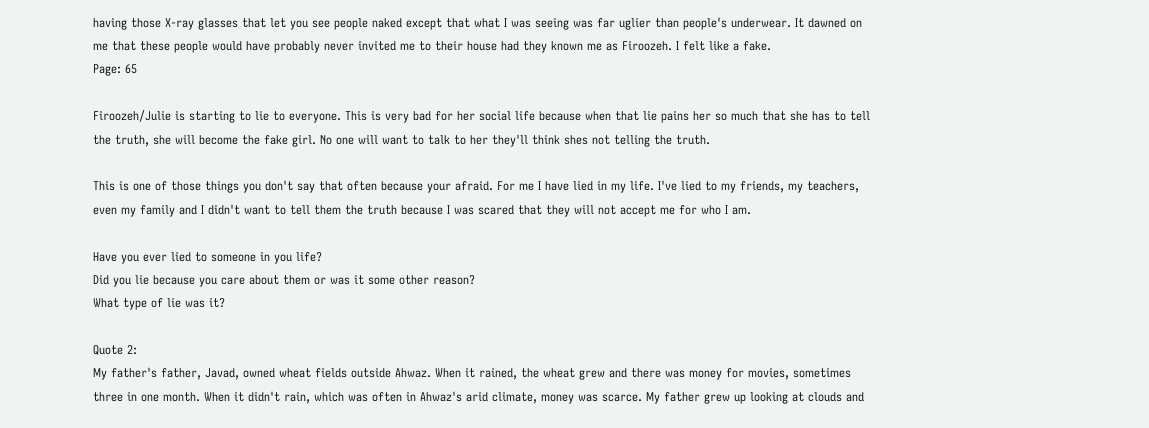having those X-ray glasses that let you see people naked except that what I was seeing was far uglier than people's underwear. It dawned on me that these people would have probably never invited me to their house had they known me as Firoozeh. I felt like a fake.
Page: 65

Firoozeh/Julie is starting to lie to everyone. This is very bad for her social life because when that lie pains her so much that she has to tell the truth, she will become the fake girl. No one will want to talk to her they'll think shes not telling the truth.

This is one of those things you don't say that often because your afraid. For me I have lied in my life. I've lied to my friends, my teachers, even my family and I didn't want to tell them the truth because I was scared that they will not accept me for who I am.

Have you ever lied to someone in you life?
Did you lie because you care about them or was it some other reason?
What type of lie was it?

Quote 2:
My father's father, Javad, owned wheat fields outside Ahwaz. When it rained, the wheat grew and there was money for movies, sometimes three in one month. When it didn't rain, which was often in Ahwaz's arid climate, money was scarce. My father grew up looking at clouds and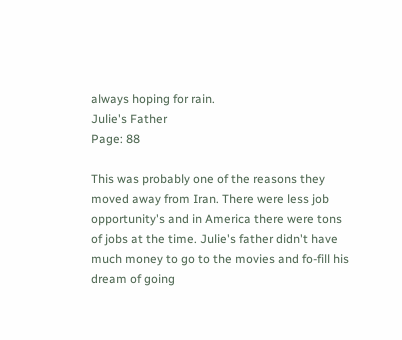always hoping for rain.
Julie's Father
Page: 88

This was probably one of the reasons they moved away from Iran. There were less job opportunity's and in America there were tons of jobs at the time. Julie's father didn't have much money to go to the movies and fo-fill his dream of going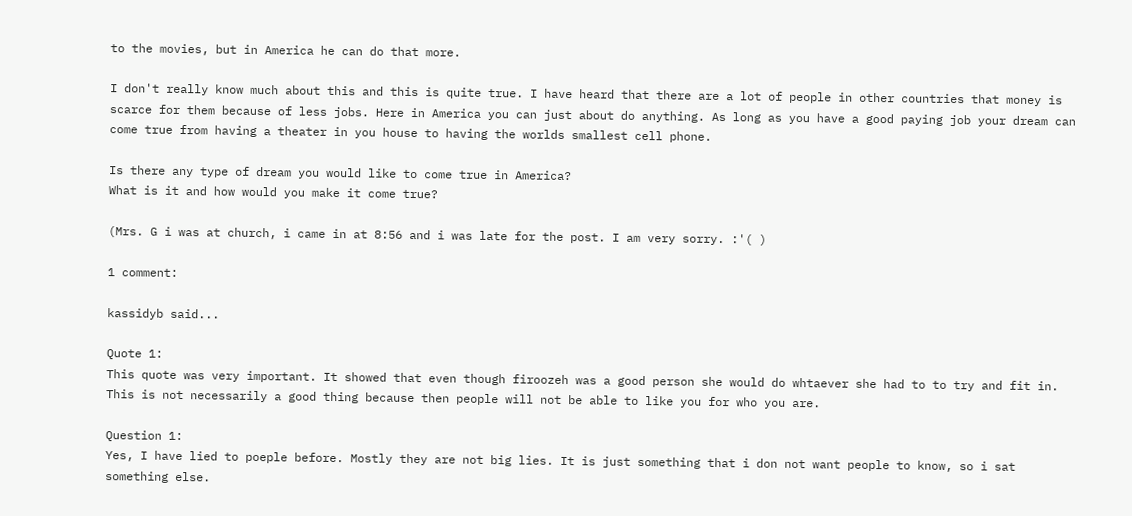to the movies, but in America he can do that more.

I don't really know much about this and this is quite true. I have heard that there are a lot of people in other countries that money is scarce for them because of less jobs. Here in America you can just about do anything. As long as you have a good paying job your dream can come true from having a theater in you house to having the worlds smallest cell phone.

Is there any type of dream you would like to come true in America?
What is it and how would you make it come true?

(Mrs. G i was at church, i came in at 8:56 and i was late for the post. I am very sorry. :'( )

1 comment:

kassidyb said...

Quote 1:
This quote was very important. It showed that even though firoozeh was a good person she would do whtaever she had to to try and fit in. This is not necessarily a good thing because then people will not be able to like you for who you are.

Question 1:
Yes, I have lied to poeple before. Mostly they are not big lies. It is just something that i don not want people to know, so i sat something else.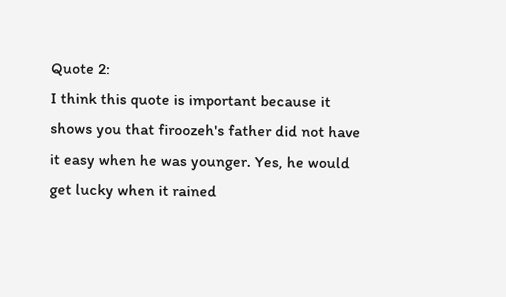Quote 2:
I think this quote is important because it shows you that firoozeh's father did not have it easy when he was younger. Yes, he would get lucky when it rained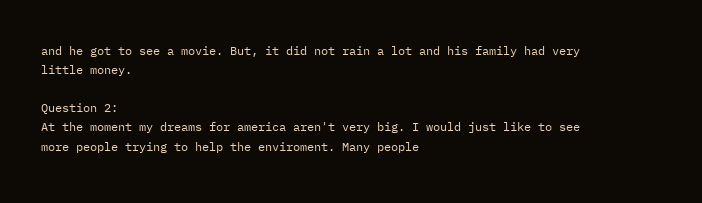and he got to see a movie. But, it did not rain a lot and his family had very little money.

Question 2:
At the moment my dreams for america aren't very big. I would just like to see more people trying to help the enviroment. Many people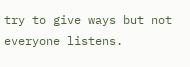try to give ways but not everyone listens.